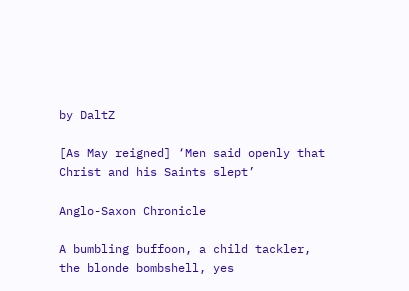by DaltZ

[As May reigned] ‘Men said openly that Christ and his Saints slept’

Anglo-Saxon Chronicle

A bumbling buffoon, a child tackler, the blonde bombshell, yes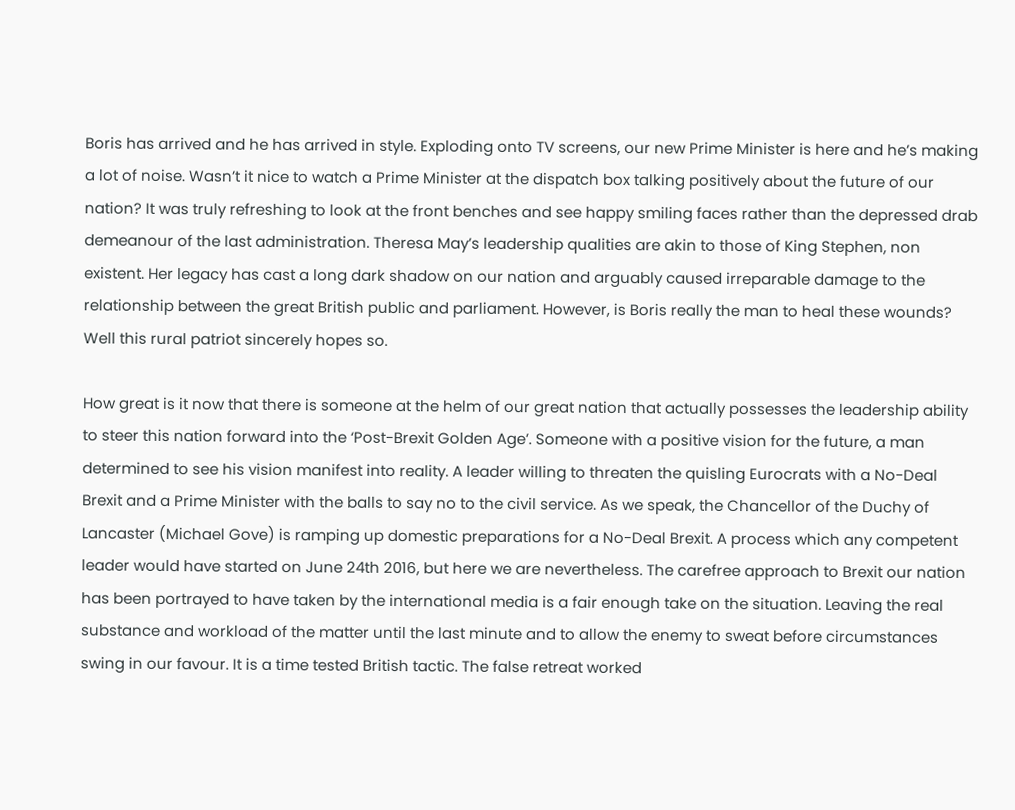Boris has arrived and he has arrived in style. Exploding onto TV screens, our new Prime Minister is here and he’s making a lot of noise. Wasn’t it nice to watch a Prime Minister at the dispatch box talking positively about the future of our nation? It was truly refreshing to look at the front benches and see happy smiling faces rather than the depressed drab demeanour of the last administration. Theresa May’s leadership qualities are akin to those of King Stephen, non existent. Her legacy has cast a long dark shadow on our nation and arguably caused irreparable damage to the relationship between the great British public and parliament. However, is Boris really the man to heal these wounds? Well this rural patriot sincerely hopes so.

How great is it now that there is someone at the helm of our great nation that actually possesses the leadership ability to steer this nation forward into the ‘Post-Brexit Golden Age’. Someone with a positive vision for the future, a man determined to see his vision manifest into reality. A leader willing to threaten the quisling Eurocrats with a No-Deal Brexit and a Prime Minister with the balls to say no to the civil service. As we speak, the Chancellor of the Duchy of Lancaster (Michael Gove) is ramping up domestic preparations for a No-Deal Brexit. A process which any competent leader would have started on June 24th 2016, but here we are nevertheless. The carefree approach to Brexit our nation has been portrayed to have taken by the international media is a fair enough take on the situation. Leaving the real substance and workload of the matter until the last minute and to allow the enemy to sweat before circumstances swing in our favour. It is a time tested British tactic. The false retreat worked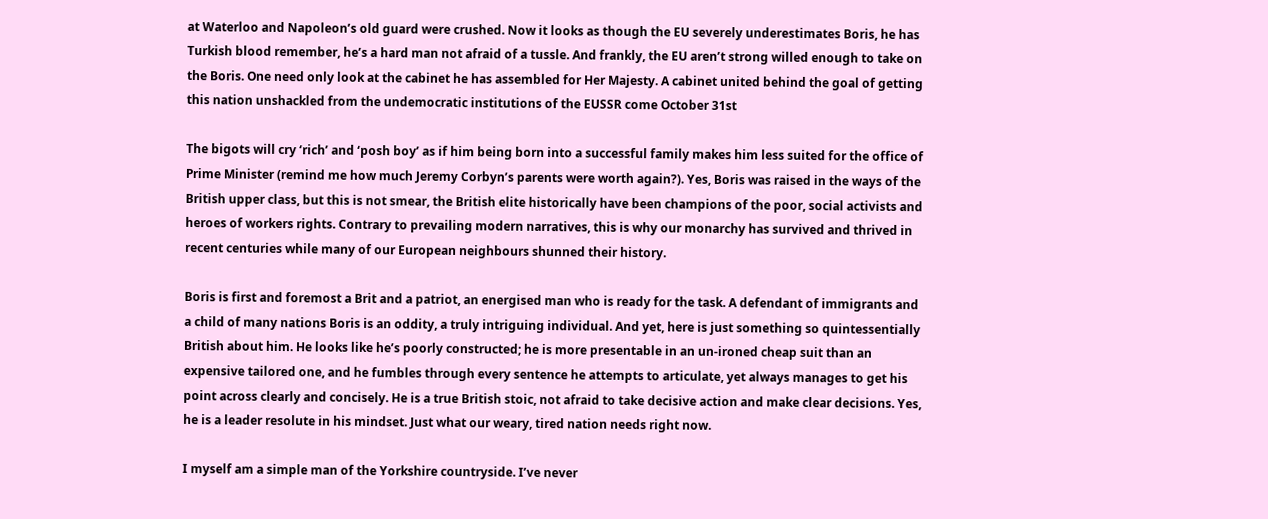at Waterloo and Napoleon’s old guard were crushed. Now it looks as though the EU severely underestimates Boris, he has Turkish blood remember, he’s a hard man not afraid of a tussle. And frankly, the EU aren’t strong willed enough to take on the Boris. One need only look at the cabinet he has assembled for Her Majesty. A cabinet united behind the goal of getting this nation unshackled from the undemocratic institutions of the EUSSR come October 31st

The bigots will cry ‘rich’ and ‘posh boy’ as if him being born into a successful family makes him less suited for the office of Prime Minister (remind me how much Jeremy Corbyn’s parents were worth again?). Yes, Boris was raised in the ways of the British upper class, but this is not smear, the British elite historically have been champions of the poor, social activists and heroes of workers rights. Contrary to prevailing modern narratives, this is why our monarchy has survived and thrived in recent centuries while many of our European neighbours shunned their history.

Boris is first and foremost a Brit and a patriot, an energised man who is ready for the task. A defendant of immigrants and a child of many nations Boris is an oddity, a truly intriguing individual. And yet, here is just something so quintessentially British about him. He looks like he’s poorly constructed; he is more presentable in an un-ironed cheap suit than an expensive tailored one, and he fumbles through every sentence he attempts to articulate, yet always manages to get his point across clearly and concisely. He is a true British stoic, not afraid to take decisive action and make clear decisions. Yes, he is a leader resolute in his mindset. Just what our weary, tired nation needs right now.

I myself am a simple man of the Yorkshire countryside. I’ve never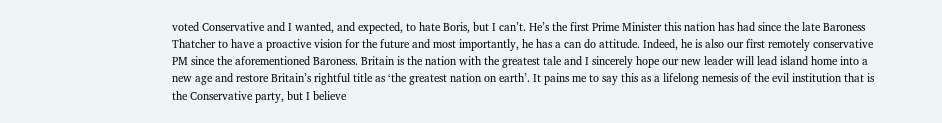voted Conservative and I wanted, and expected, to hate Boris, but I can’t. He’s the first Prime Minister this nation has had since the late Baroness Thatcher to have a proactive vision for the future and most importantly, he has a can do attitude. Indeed, he is also our first remotely conservative PM since the aforementioned Baroness. Britain is the nation with the greatest tale and I sincerely hope our new leader will lead island home into a new age and restore Britain’s rightful title as ‘the greatest nation on earth’. It pains me to say this as a lifelong nemesis of the evil institution that is the Conservative party, but I believe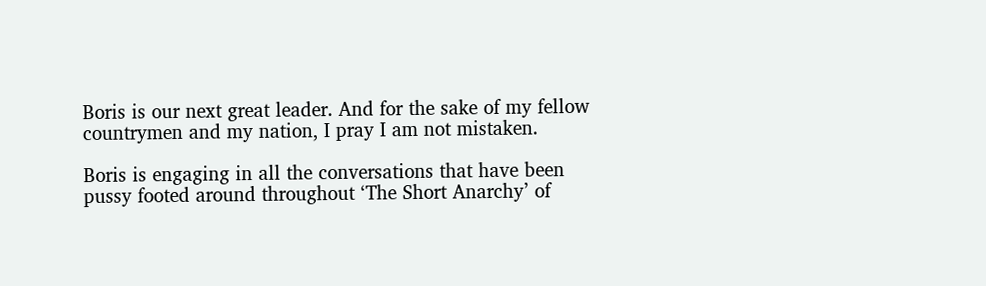Boris is our next great leader. And for the sake of my fellow countrymen and my nation, I pray I am not mistaken.

Boris is engaging in all the conversations that have been pussy footed around throughout ‘The Short Anarchy’ of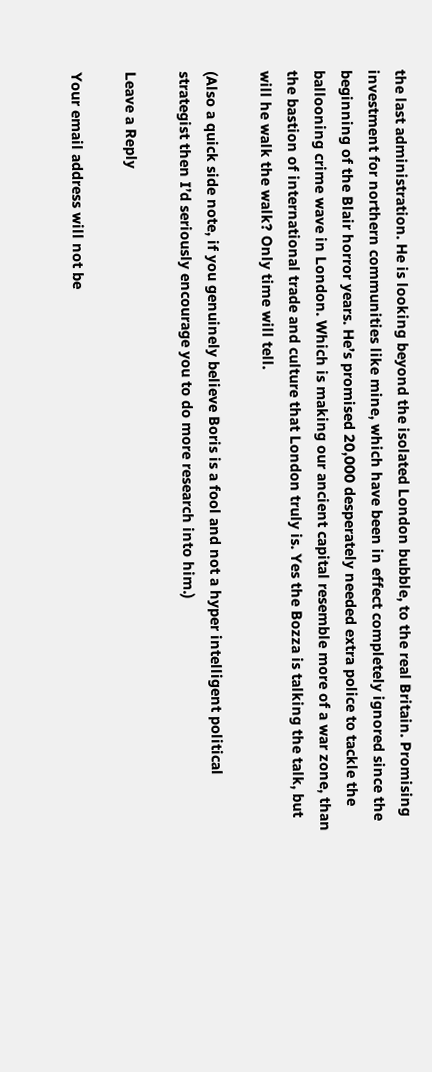the last administration. He is looking beyond the isolated London bubble, to the real Britain. Promising investment for northern communities like mine, which have been in effect completely ignored since the beginning of the Blair horror years. He’s promised 20,000 desperately needed extra police to tackle the ballooning crime wave in London. Which is making our ancient capital resemble more of a war zone, than the bastion of international trade and culture that London truly is. Yes the Bozza is talking the talk, but will he walk the walk? Only time will tell.

(Also a quick side note, if you genuinely believe Boris is a fool and not a hyper intelligent political strategist then I’d seriously encourage you to do more research into him.)

Leave a Reply

Your email address will not be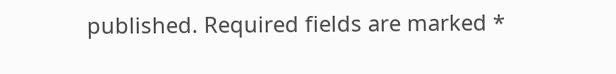published. Required fields are marked *